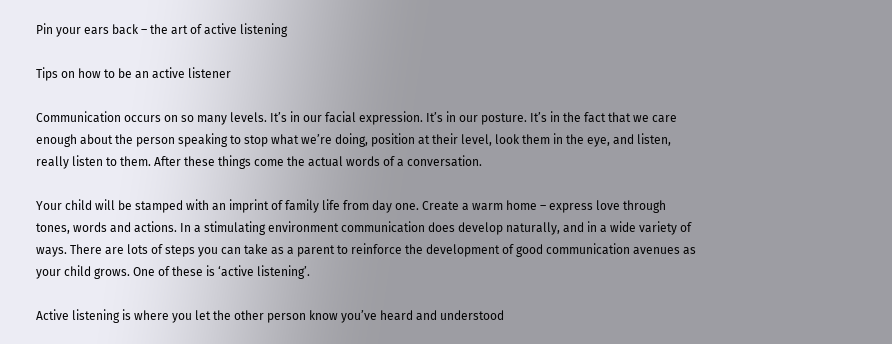Pin your ears back – the art of active listening

Tips on how to be an active listener

Communication occurs on so many levels. It’s in our facial expression. It’s in our posture. It’s in the fact that we care enough about the person speaking to stop what we’re doing, position at their level, look them in the eye, and listen, really listen to them. After these things come the actual words of a conversation.

Your child will be stamped with an imprint of family life from day one. Create a warm home – express love through tones, words and actions. In a stimulating environment communication does develop naturally, and in a wide variety of ways. There are lots of steps you can take as a parent to reinforce the development of good communication avenues as your child grows. One of these is ‘active listening’.

Active listening is where you let the other person know you’ve heard and understood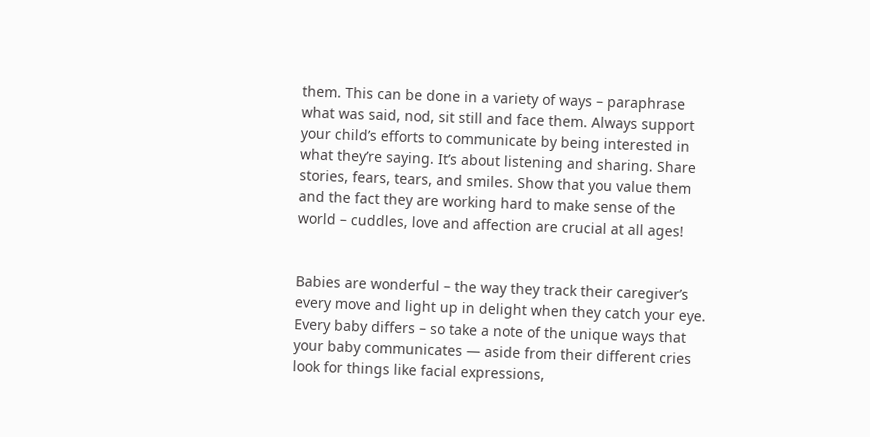them. This can be done in a variety of ways – paraphrase what was said, nod, sit still and face them. Always support your child’s efforts to communicate by being interested in what they’re saying. It’s about listening and sharing. Share stories, fears, tears, and smiles. Show that you value them and the fact they are working hard to make sense of the world – cuddles, love and affection are crucial at all ages!


Babies are wonderful – the way they track their caregiver’s every move and light up in delight when they catch your eye. Every baby differs – so take a note of the unique ways that your baby communicates — aside from their different cries look for things like facial expressions,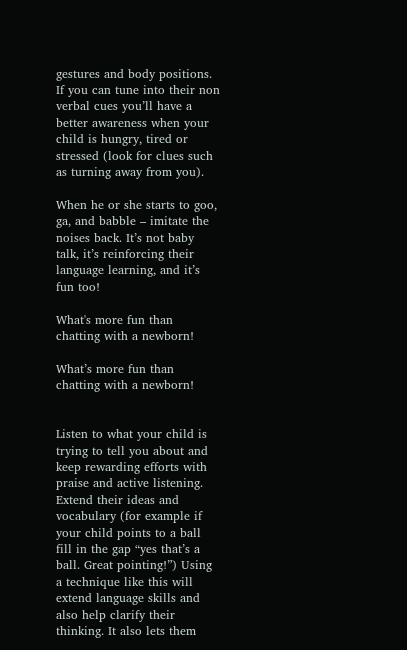gestures and body positions. If you can tune into their non verbal cues you’ll have a better awareness when your child is hungry, tired or stressed (look for clues such as turning away from you).

When he or she starts to goo, ga, and babble – imitate the noises back. It’s not baby talk, it’s reinforcing their language learning, and it’s fun too!

What's more fun than chatting with a newborn!

What’s more fun than chatting with a newborn!


Listen to what your child is trying to tell you about and keep rewarding efforts with praise and active listening. Extend their ideas and vocabulary (for example if your child points to a ball fill in the gap “yes that’s a ball. Great pointing!”) Using a technique like this will extend language skills and also help clarify their thinking. It also lets them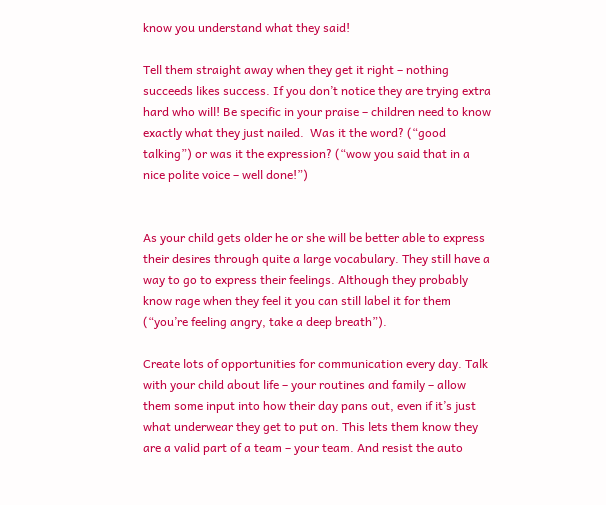know you understand what they said!

Tell them straight away when they get it right – nothing succeeds likes success. If you don’t notice they are trying extra hard who will! Be specific in your praise – children need to know exactly what they just nailed.  Was it the word? (“good talking”) or was it the expression? (“wow you said that in a nice polite voice – well done!”)


As your child gets older he or she will be better able to express their desires through quite a large vocabulary. They still have a way to go to express their feelings. Although they probably know rage when they feel it you can still label it for them (“you’re feeling angry, take a deep breath”).

Create lots of opportunities for communication every day. Talk with your child about life – your routines and family – allow them some input into how their day pans out, even if it’s just what underwear they get to put on. This lets them know they are a valid part of a team – your team. And resist the auto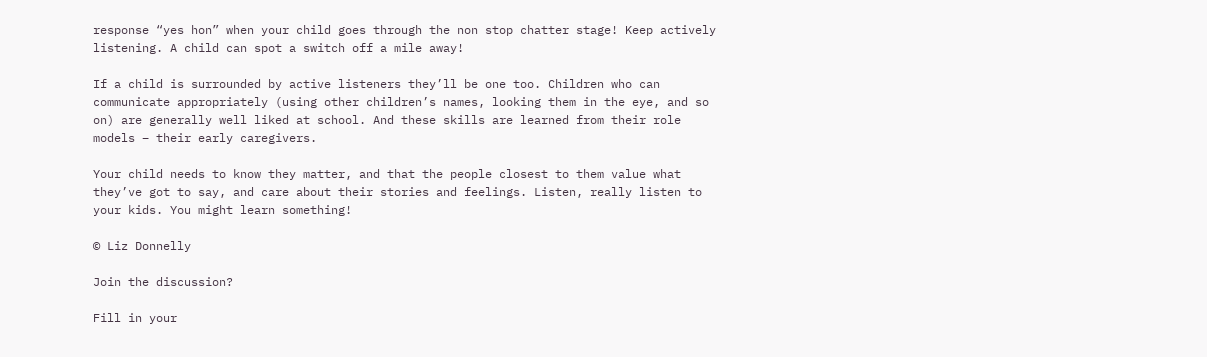response “yes hon” when your child goes through the non stop chatter stage! Keep actively listening. A child can spot a switch off a mile away!

If a child is surrounded by active listeners they’ll be one too. Children who can communicate appropriately (using other children’s names, looking them in the eye, and so on) are generally well liked at school. And these skills are learned from their role models – their early caregivers.

Your child needs to know they matter, and that the people closest to them value what they’ve got to say, and care about their stories and feelings. Listen, really listen to your kids. You might learn something!

© Liz Donnelly

Join the discussion?

Fill in your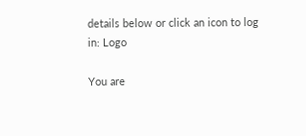details below or click an icon to log in: Logo

You are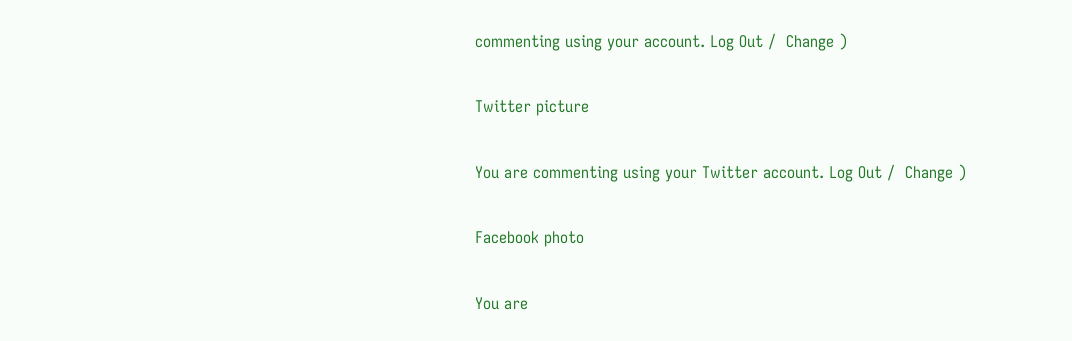commenting using your account. Log Out /  Change )

Twitter picture

You are commenting using your Twitter account. Log Out /  Change )

Facebook photo

You are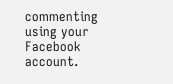commenting using your Facebook account.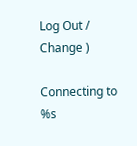Log Out /  Change )

Connecting to %s